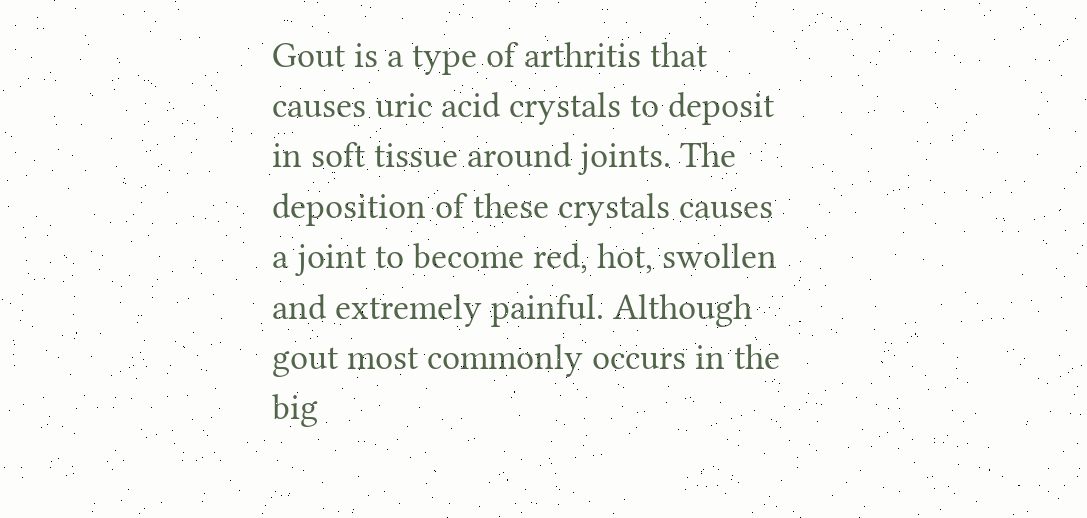Gout is a type of arthritis that causes uric acid crystals to deposit in soft tissue around joints. The deposition of these crystals causes a joint to become red, hot, swollen and extremely painful. Although gout most commonly occurs in the big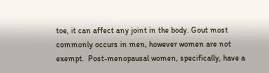toe, it can affect any joint in the body. Gout most commonly occurs in men, however women are not exempt.  Post-menopausal women, specifically, have a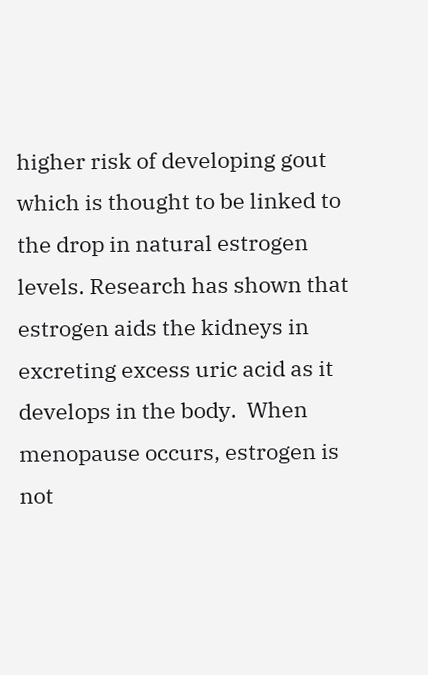higher risk of developing gout which is thought to be linked to the drop in natural estrogen levels. Research has shown that estrogen aids the kidneys in excreting excess uric acid as it develops in the body.  When menopause occurs, estrogen is not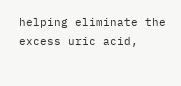helping eliminate the excess uric acid,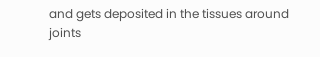and gets deposited in the tissues around joints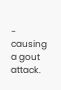- causing a gout attack.